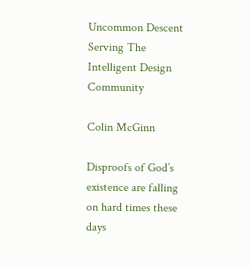Uncommon Descent Serving The Intelligent Design Community

Colin McGinn

Disproofs of God’s existence are falling on hard times these days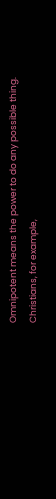Omnipotent means the power to do any possible thing. Christians, for example,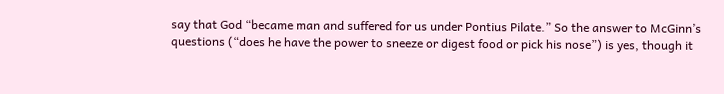say that God “became man and suffered for us under Pontius Pilate.” So the answer to McGinn’s questions (“does he have the power to sneeze or digest food or pick his nose”) is yes, though it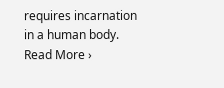requires incarnation in a human body. Read More ›